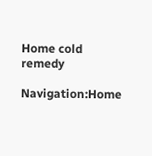Home cold remedy

Navigation:Home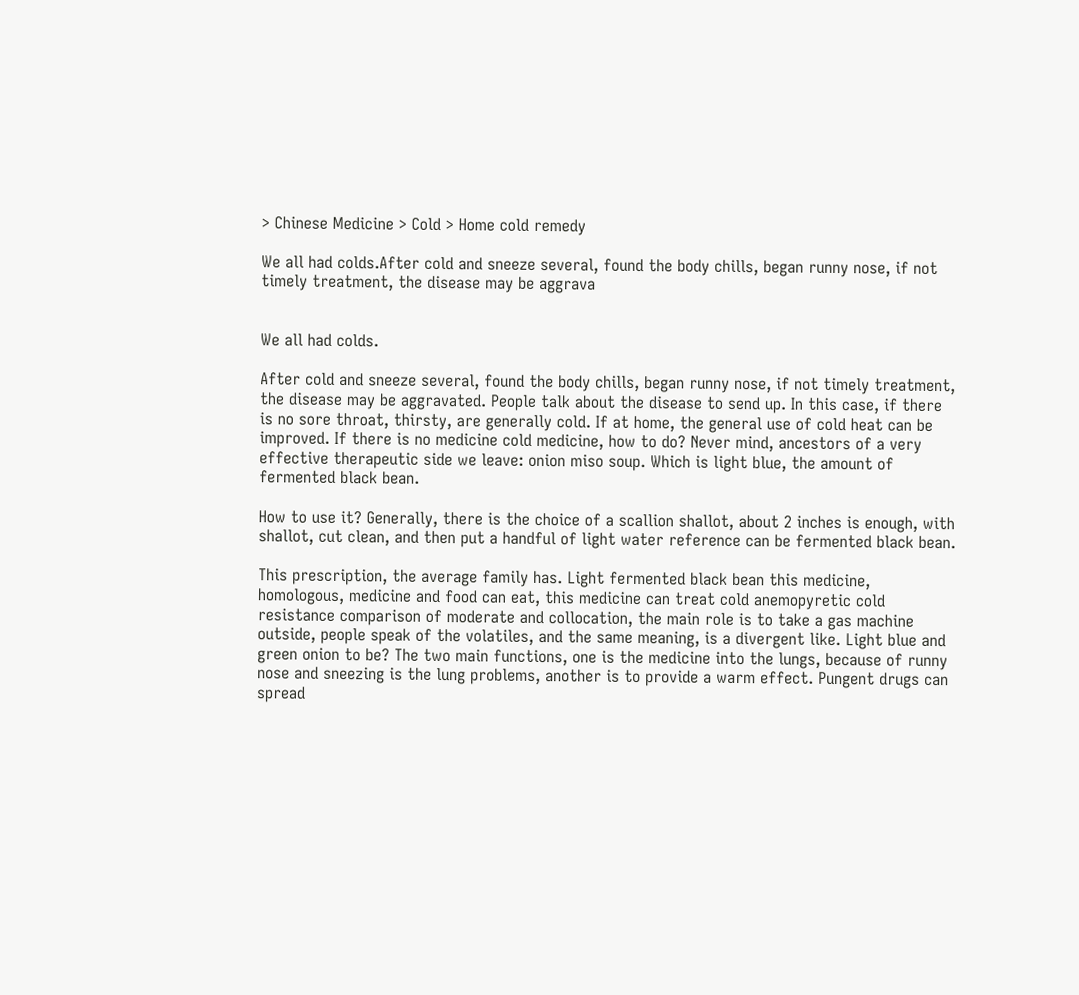> Chinese Medicine > Cold > Home cold remedy

We all had colds.After cold and sneeze several, found the body chills, began runny nose, if not timely treatment, the disease may be aggrava


We all had colds.

After cold and sneeze several, found the body chills, began runny nose, if not timely treatment, the disease may be aggravated. People talk about the disease to send up. In this case, if there is no sore throat, thirsty, are generally cold. If at home, the general use of cold heat can be improved. If there is no medicine cold medicine, how to do? Never mind, ancestors of a very effective therapeutic side we leave: onion miso soup. Which is light blue, the amount of fermented black bean.

How to use it? Generally, there is the choice of a scallion shallot, about 2 inches is enough, with shallot, cut clean, and then put a handful of light water reference can be fermented black bean.

This prescription, the average family has. Light fermented black bean this medicine, homologous, medicine and food can eat, this medicine can treat cold anemopyretic cold resistance comparison of moderate and collocation, the main role is to take a gas machine outside, people speak of the volatiles, and the same meaning, is a divergent like. Light blue and green onion to be? The two main functions, one is the medicine into the lungs, because of runny nose and sneezing is the lung problems, another is to provide a warm effect. Pungent drugs can spread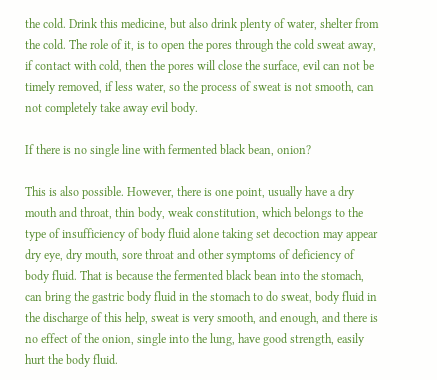the cold. Drink this medicine, but also drink plenty of water, shelter from the cold. The role of it, is to open the pores through the cold sweat away, if contact with cold, then the pores will close the surface, evil can not be timely removed, if less water, so the process of sweat is not smooth, can not completely take away evil body.

If there is no single line with fermented black bean, onion?

This is also possible. However, there is one point, usually have a dry mouth and throat, thin body, weak constitution, which belongs to the type of insufficiency of body fluid alone taking set decoction may appear dry eye, dry mouth, sore throat and other symptoms of deficiency of body fluid. That is because the fermented black bean into the stomach, can bring the gastric body fluid in the stomach to do sweat, body fluid in the discharge of this help, sweat is very smooth, and enough, and there is no effect of the onion, single into the lung, have good strength, easily hurt the body fluid.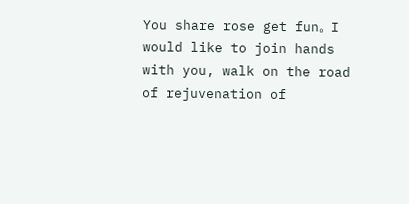You share rose get fun。 I would like to join hands with you, walk on the road of rejuvenation of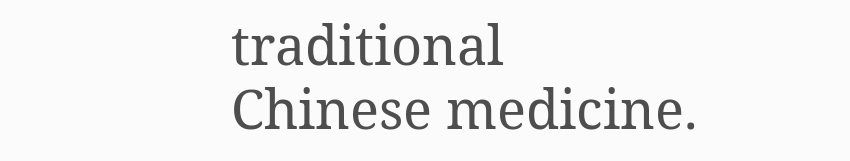traditional Chinese medicine.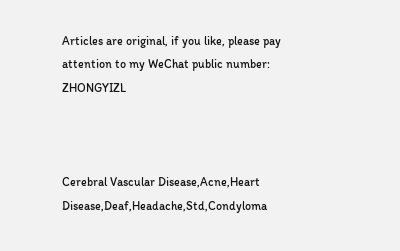Articles are original, if you like, please pay attention to my WeChat public number: ZHONGYIZL



Cerebral Vascular Disease,Acne,Heart Disease,Deaf,Headache,Std,Condyloma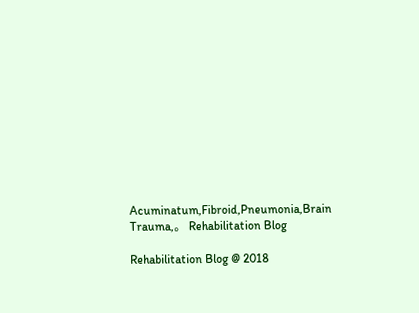Acuminatum,Fibroid,Pneumonia,Brain Trauma,。 Rehabilitation Blog

Rehabilitation Blog @ 2018